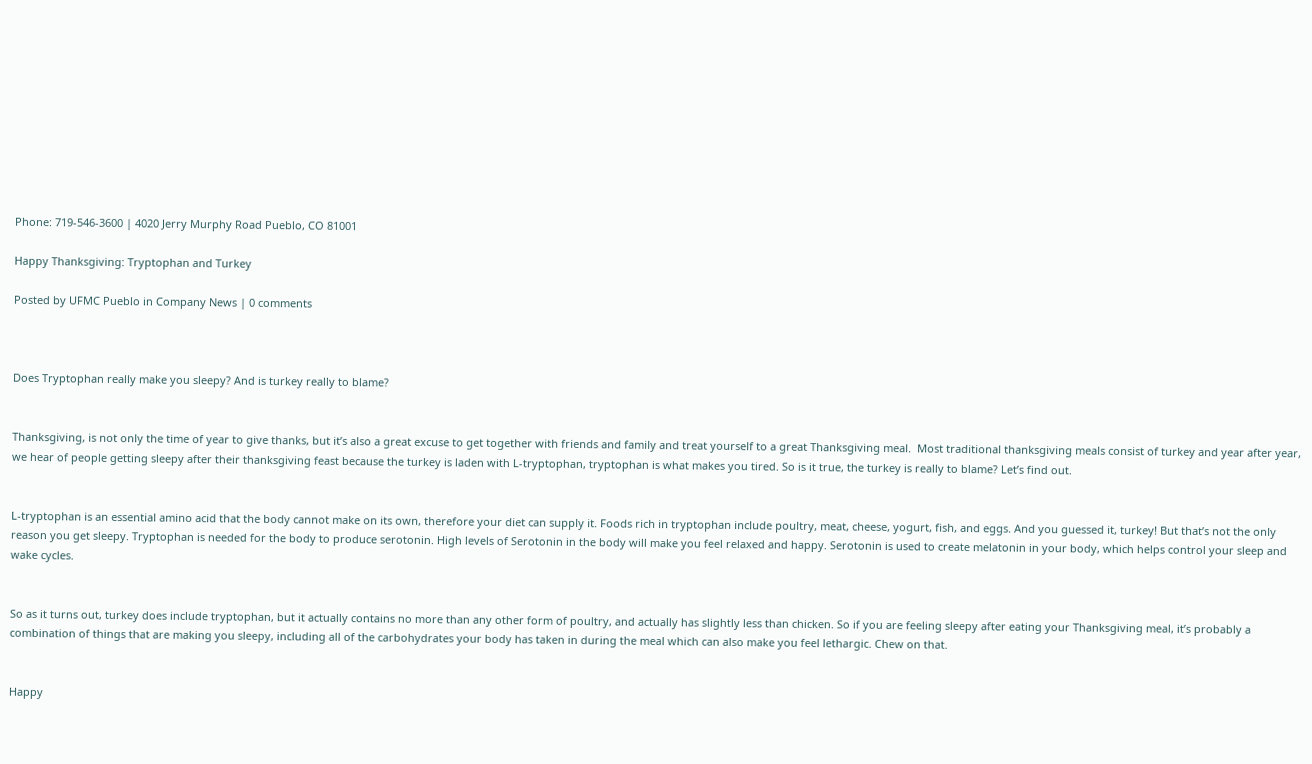Phone: 719-546-3600 | 4020 Jerry Murphy Road Pueblo, CO 81001

Happy Thanksgiving: Tryptophan and Turkey

Posted by UFMC Pueblo in Company News | 0 comments



Does Tryptophan really make you sleepy? And is turkey really to blame?


Thanksgiving, is not only the time of year to give thanks, but it’s also a great excuse to get together with friends and family and treat yourself to a great Thanksgiving meal.  Most traditional thanksgiving meals consist of turkey and year after year, we hear of people getting sleepy after their thanksgiving feast because the turkey is laden with L-tryptophan, tryptophan is what makes you tired. So is it true, the turkey is really to blame? Let’s find out.


L-tryptophan is an essential amino acid that the body cannot make on its own, therefore your diet can supply it. Foods rich in tryptophan include poultry, meat, cheese, yogurt, fish, and eggs. And you guessed it, turkey! But that’s not the only reason you get sleepy. Tryptophan is needed for the body to produce serotonin. High levels of Serotonin in the body will make you feel relaxed and happy. Serotonin is used to create melatonin in your body, which helps control your sleep and wake cycles.


So as it turns out, turkey does include tryptophan, but it actually contains no more than any other form of poultry, and actually has slightly less than chicken. So if you are feeling sleepy after eating your Thanksgiving meal, it’s probably a combination of things that are making you sleepy, including all of the carbohydrates your body has taken in during the meal which can also make you feel lethargic. Chew on that.


Happy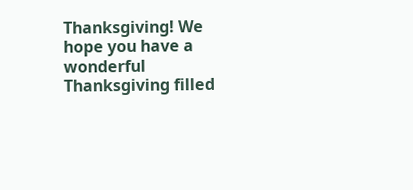Thanksgiving! We hope you have a wonderful Thanksgiving filled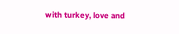with turkey, love and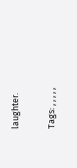laughter.

Tags: , , , , ,